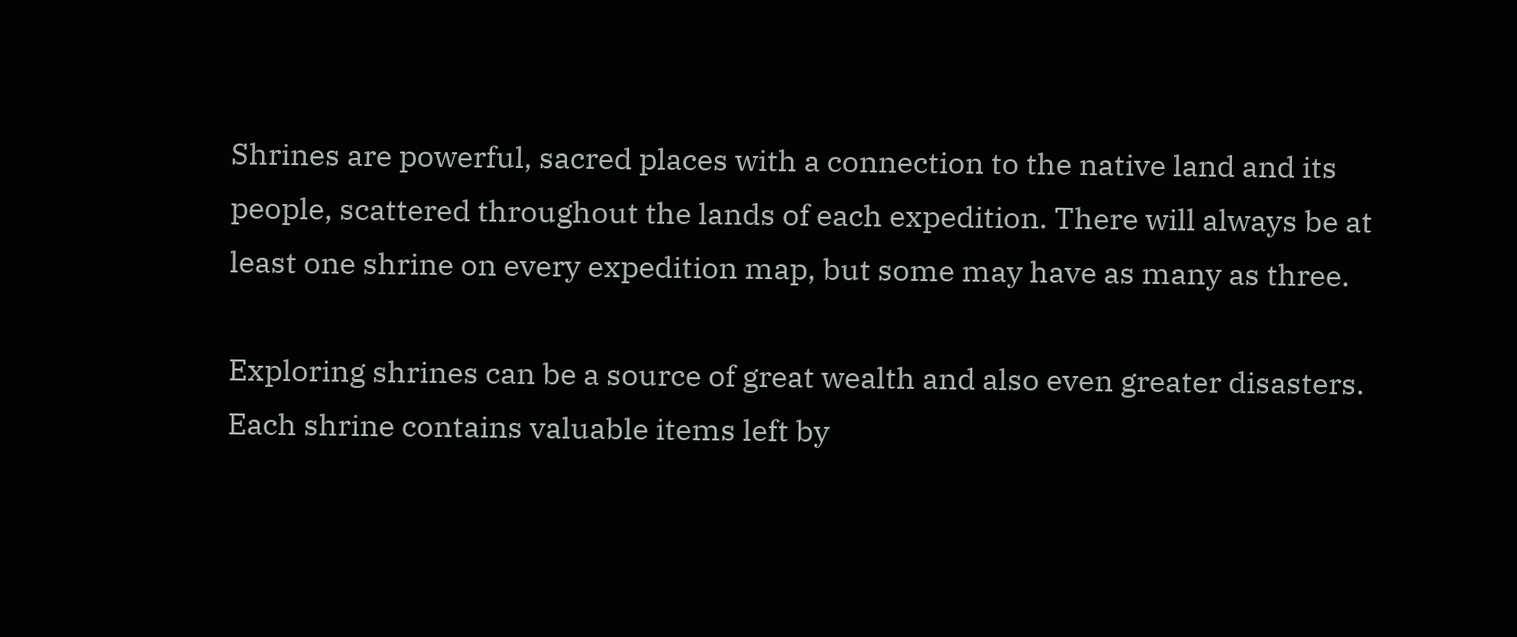Shrines are powerful, sacred places with a connection to the native land and its people, scattered throughout the lands of each expedition. There will always be at least one shrine on every expedition map, but some may have as many as three.

Exploring shrines can be a source of great wealth and also even greater disasters. Each shrine contains valuable items left by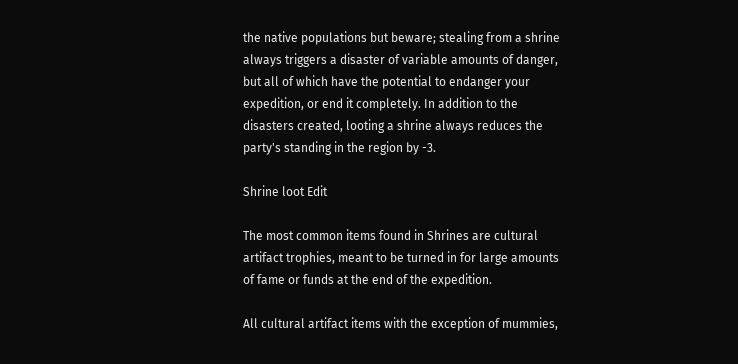the native populations but beware; stealing from a shrine always triggers a disaster of variable amounts of danger, but all of which have the potential to endanger your expedition, or end it completely. In addition to the disasters created, looting a shrine always reduces the party's standing in the region by -3.

Shrine loot Edit

The most common items found in Shrines are cultural artifact trophies, meant to be turned in for large amounts of fame or funds at the end of the expedition.

All cultural artifact items with the exception of mummies,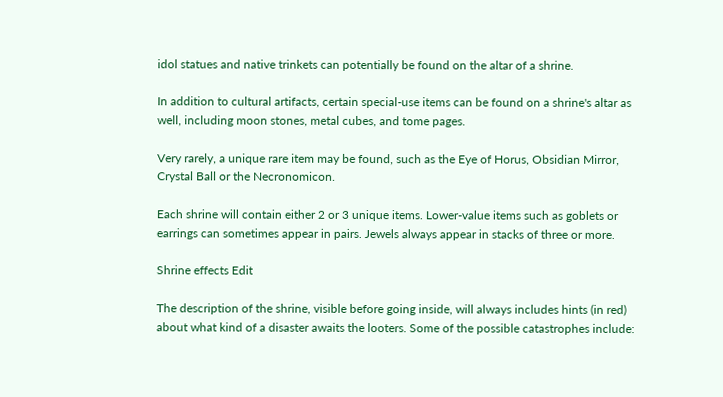idol statues and native trinkets can potentially be found on the altar of a shrine.

In addition to cultural artifacts, certain special-use items can be found on a shrine's altar as well, including moon stones, metal cubes, and tome pages.

Very rarely, a unique rare item may be found, such as the Eye of Horus, Obsidian Mirror, Crystal Ball or the Necronomicon.

Each shrine will contain either 2 or 3 unique items. Lower-value items such as goblets or earrings can sometimes appear in pairs. Jewels always appear in stacks of three or more.

Shrine effects Edit

The description of the shrine, visible before going inside, will always includes hints (in red) about what kind of a disaster awaits the looters. Some of the possible catastrophes include: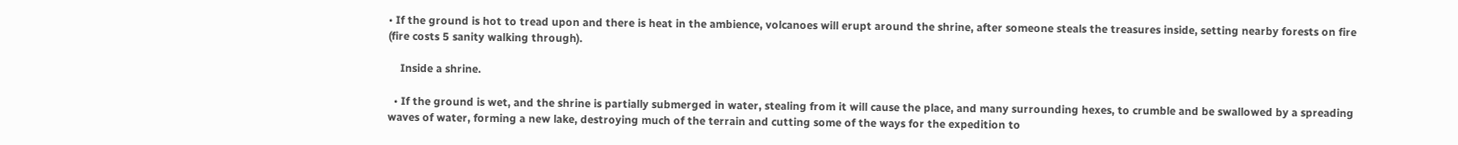• If the ground is hot to tread upon and there is heat in the ambience, volcanoes will erupt around the shrine, after someone steals the treasures inside, setting nearby forests on fire (fire costs 5 sanity walking through).

    Inside a shrine.

  • If the ground is wet, and the shrine is partially submerged in water, stealing from it will cause the place, and many surrounding hexes, to crumble and be swallowed by a spreading waves of water, forming a new lake, destroying much of the terrain and cutting some of the ways for the expedition to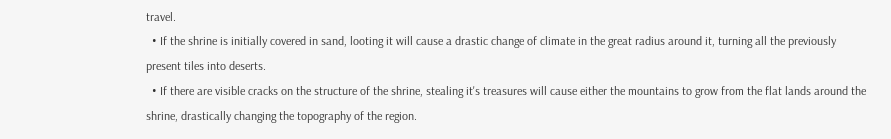travel.
  • If the shrine is initially covered in sand, looting it will cause a drastic change of climate in the great radius around it, turning all the previously present tiles into deserts.
  • If there are visible cracks on the structure of the shrine, stealing it's treasures will cause either the mountains to grow from the flat lands around the shrine, drastically changing the topography of the region.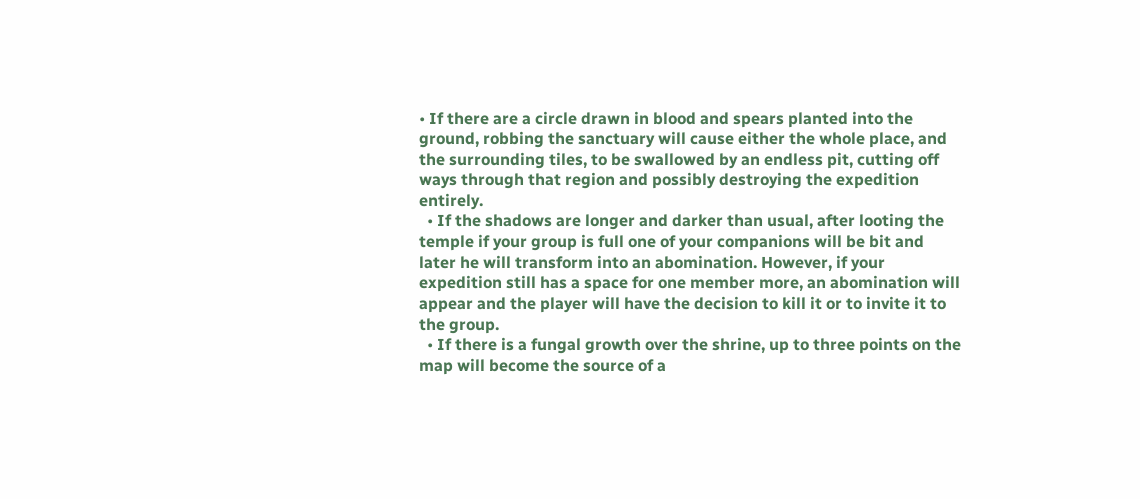• If there are a circle drawn in blood and spears planted into the ground, robbing the sanctuary will cause either the whole place, and the surrounding tiles, to be swallowed by an endless pit, cutting off ways through that region and possibly destroying the expedition entirely.
  • If the shadows are longer and darker than usual, after looting the temple if your group is full one of your companions will be bit and later he will transform into an abomination. However, if your expedition still has a space for one member more, an abomination will appear and the player will have the decision to kill it or to invite it to the group.
  • If there is a fungal growth over the shrine, up to three points on the map will become the source of a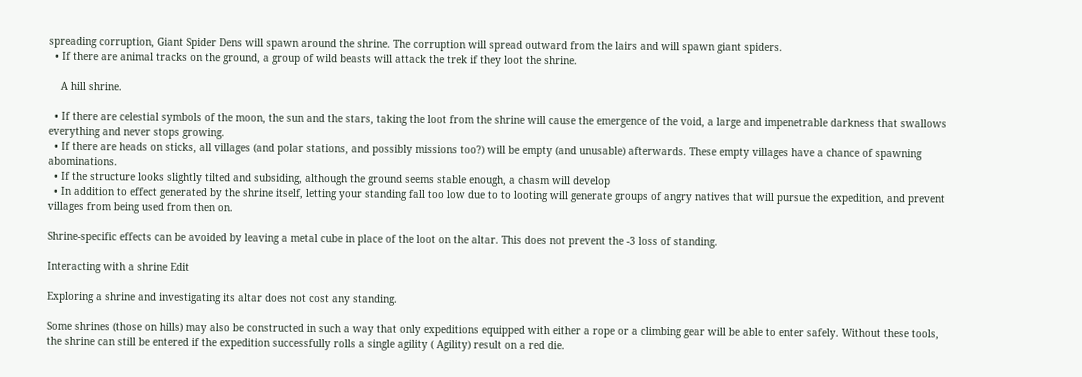spreading corruption, Giant Spider Dens will spawn around the shrine. The corruption will spread outward from the lairs and will spawn giant spiders.
  • If there are animal tracks on the ground, a group of wild beasts will attack the trek if they loot the shrine.

    A hill shrine.

  • If there are celestial symbols of the moon, the sun and the stars, taking the loot from the shrine will cause the emergence of the void, a large and impenetrable darkness that swallows everything and never stops growing.
  • If there are heads on sticks, all villages (and polar stations, and possibly missions too?) will be empty (and unusable) afterwards. These empty villages have a chance of spawning abominations.
  • If the structure looks slightly tilted and subsiding, although the ground seems stable enough, a chasm will develop
  • In addition to effect generated by the shrine itself, letting your standing fall too low due to to looting will generate groups of angry natives that will pursue the expedition, and prevent villages from being used from then on.

Shrine-specific effects can be avoided by leaving a metal cube in place of the loot on the altar. This does not prevent the -3 loss of standing.

Interacting with a shrine Edit

Exploring a shrine and investigating its altar does not cost any standing.

Some shrines (those on hills) may also be constructed in such a way that only expeditions equipped with either a rope or a climbing gear will be able to enter safely. Without these tools, the shrine can still be entered if the expedition successfully rolls a single agility ( Agility) result on a red die.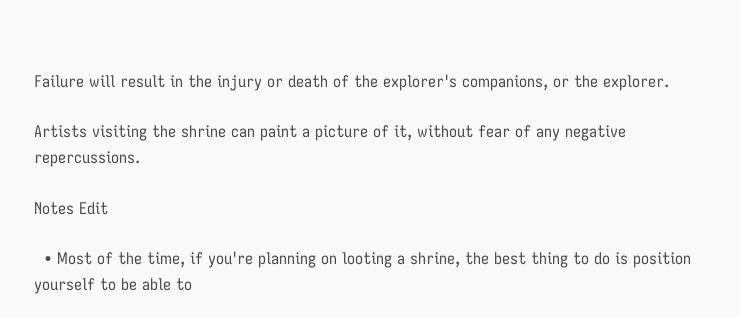Failure will result in the injury or death of the explorer's companions, or the explorer.

Artists visiting the shrine can paint a picture of it, without fear of any negative repercussions.

Notes Edit

  • Most of the time, if you're planning on looting a shrine, the best thing to do is position yourself to be able to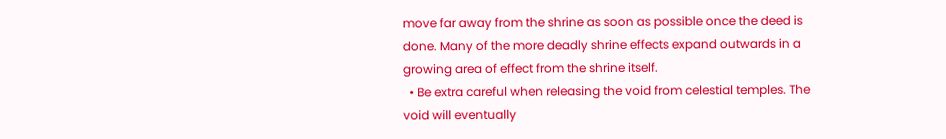move far away from the shrine as soon as possible once the deed is done. Many of the more deadly shrine effects expand outwards in a growing area of effect from the shrine itself.
  • Be extra careful when releasing the void from celestial temples. The void will eventually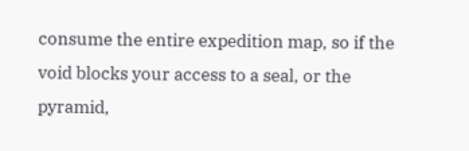consume the entire expedition map, so if the void blocks your access to a seal, or the pyramid,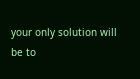your only solution will be to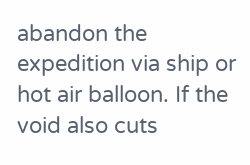abandon the expedition via ship or hot air balloon. If the void also cuts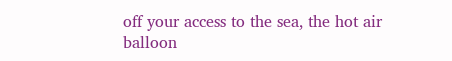off your access to the sea, the hot air balloon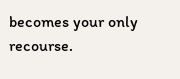becomes your only recourse.